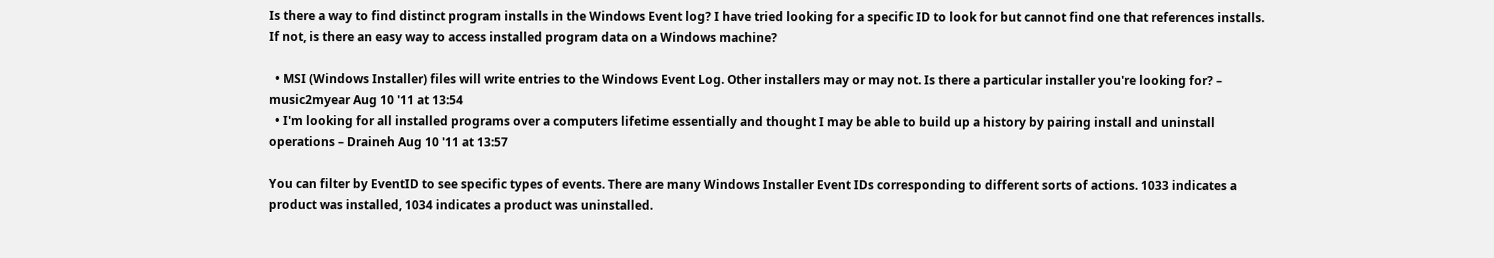Is there a way to find distinct program installs in the Windows Event log? I have tried looking for a specific ID to look for but cannot find one that references installs. If not, is there an easy way to access installed program data on a Windows machine?

  • MSI (Windows Installer) files will write entries to the Windows Event Log. Other installers may or may not. Is there a particular installer you're looking for? – music2myear Aug 10 '11 at 13:54
  • I'm looking for all installed programs over a computers lifetime essentially and thought I may be able to build up a history by pairing install and uninstall operations – Draineh Aug 10 '11 at 13:57

You can filter by EventID to see specific types of events. There are many Windows Installer Event IDs corresponding to different sorts of actions. 1033 indicates a product was installed, 1034 indicates a product was uninstalled.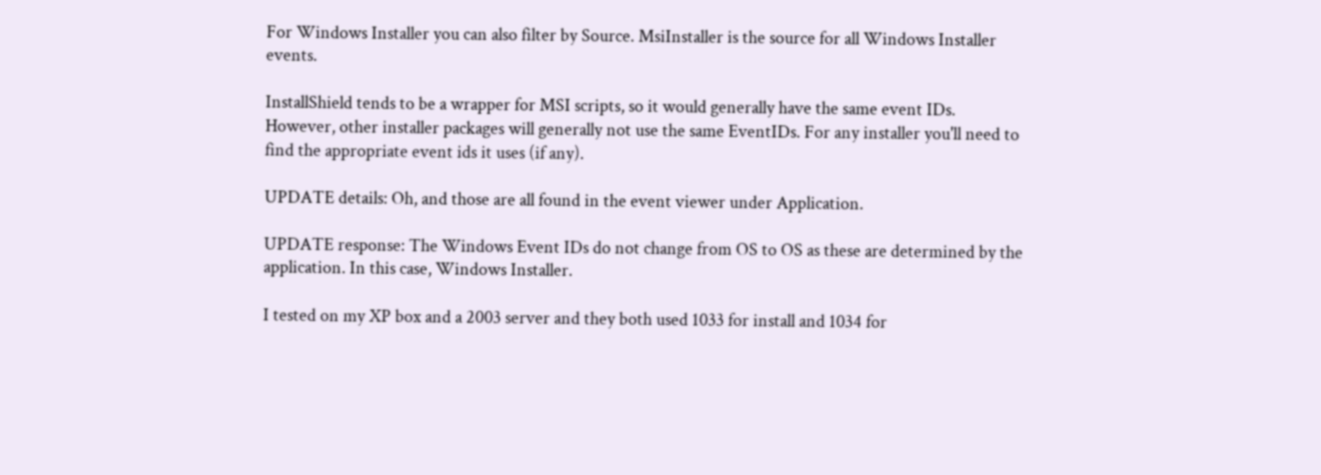For Windows Installer you can also filter by Source. MsiInstaller is the source for all Windows Installer events.

InstallShield tends to be a wrapper for MSI scripts, so it would generally have the same event IDs. However, other installer packages will generally not use the same EventIDs. For any installer you'll need to find the appropriate event ids it uses (if any).

UPDATE details: Oh, and those are all found in the event viewer under Application.

UPDATE response: The Windows Event IDs do not change from OS to OS as these are determined by the application. In this case, Windows Installer.

I tested on my XP box and a 2003 server and they both used 1033 for install and 1034 for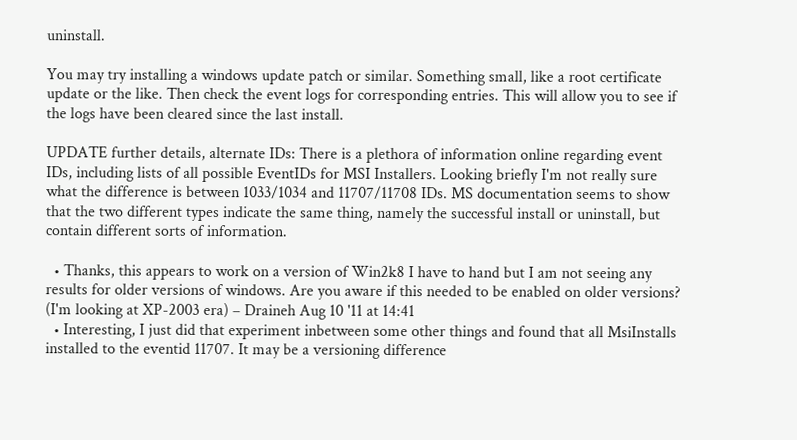uninstall.

You may try installing a windows update patch or similar. Something small, like a root certificate update or the like. Then check the event logs for corresponding entries. This will allow you to see if the logs have been cleared since the last install.

UPDATE further details, alternate IDs: There is a plethora of information online regarding event IDs, including lists of all possible EventIDs for MSI Installers. Looking briefly I'm not really sure what the difference is between 1033/1034 and 11707/11708 IDs. MS documentation seems to show that the two different types indicate the same thing, namely the successful install or uninstall, but contain different sorts of information.

  • Thanks, this appears to work on a version of Win2k8 I have to hand but I am not seeing any results for older versions of windows. Are you aware if this needed to be enabled on older versions? (I'm looking at XP-2003 era) – Draineh Aug 10 '11 at 14:41
  • Interesting, I just did that experiment inbetween some other things and found that all MsiInstalls installed to the eventid 11707. It may be a versioning difference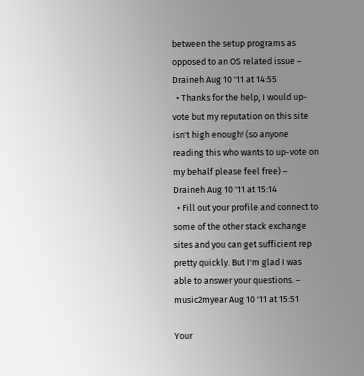between the setup programs as opposed to an OS related issue – Draineh Aug 10 '11 at 14:55
  • Thanks for the help, I would up-vote but my reputation on this site isn't high enough! (so anyone reading this who wants to up-vote on my behalf please feel free) – Draineh Aug 10 '11 at 15:14
  • Fill out your profile and connect to some of the other stack exchange sites and you can get sufficient rep pretty quickly. But I'm glad I was able to answer your questions. – music2myear Aug 10 '11 at 15:51

Your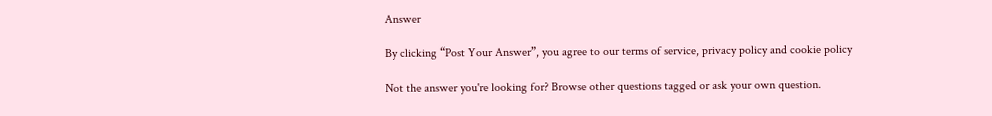Answer

By clicking “Post Your Answer”, you agree to our terms of service, privacy policy and cookie policy

Not the answer you're looking for? Browse other questions tagged or ask your own question.